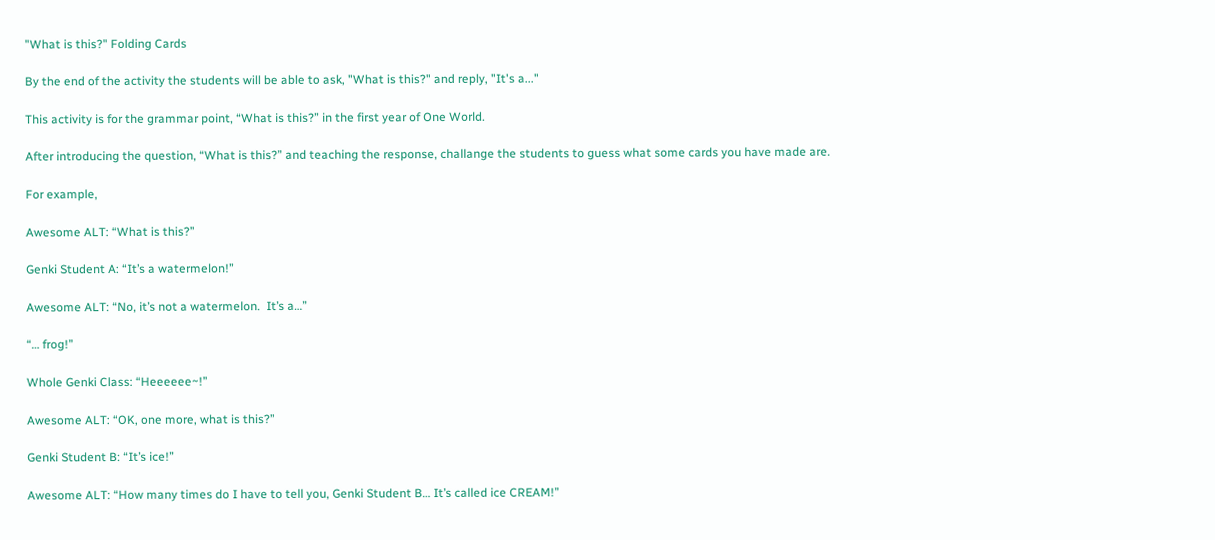"What is this?" Folding Cards

By the end of the activity the students will be able to ask, "What is this?" and reply, "It's a..."

This activity is for the grammar point, “What is this?” in the first year of One World.

After introducing the question, “What is this?” and teaching the response, challange the students to guess what some cards you have made are.

For example,

Awesome ALT: “What is this?”

Genki Student A: “It’s a watermelon!”

Awesome ALT: “No, it’s not a watermelon.  It’s a…”

“… frog!”

Whole Genki Class: “Heeeeee~!”

Awesome ALT: “OK, one more, what is this?”

Genki Student B: “It’s ice!”

Awesome ALT: “How many times do I have to tell you, Genki Student B… It’s called ice CREAM!”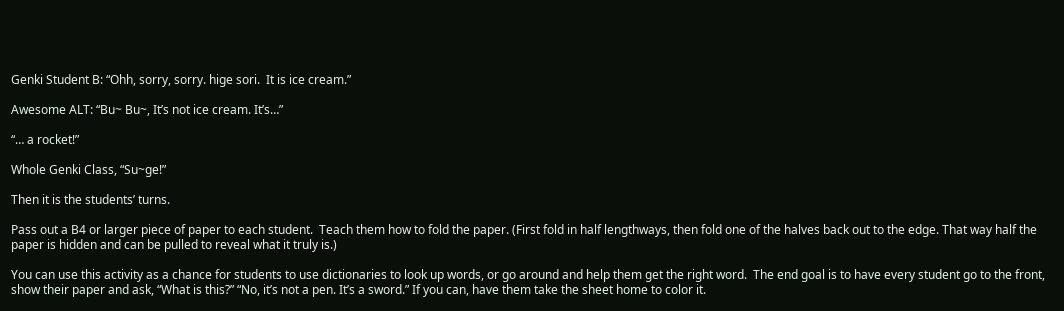Genki Student B: “Ohh, sorry, sorry. hige sori.  It is ice cream.”

Awesome ALT: “Bu~ Bu~, It’s not ice cream. It’s…”

“… a rocket!”

Whole Genki Class, “Su~ge!”

Then it is the students’ turns.

Pass out a B4 or larger piece of paper to each student.  Teach them how to fold the paper. (First fold in half lengthways, then fold one of the halves back out to the edge. That way half the paper is hidden and can be pulled to reveal what it truly is.)

You can use this activity as a chance for students to use dictionaries to look up words, or go around and help them get the right word.  The end goal is to have every student go to the front, show their paper and ask, “What is this?” “No, it’s not a pen. It’s a sword.” If you can, have them take the sheet home to color it.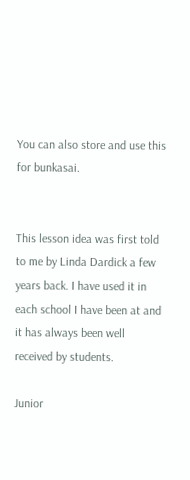You can also store and use this for bunkasai.


This lesson idea was first told to me by Linda Dardick a few years back. I have used it in each school I have been at and it has always been well received by students.

Junior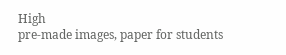High
pre-made images, paper for students